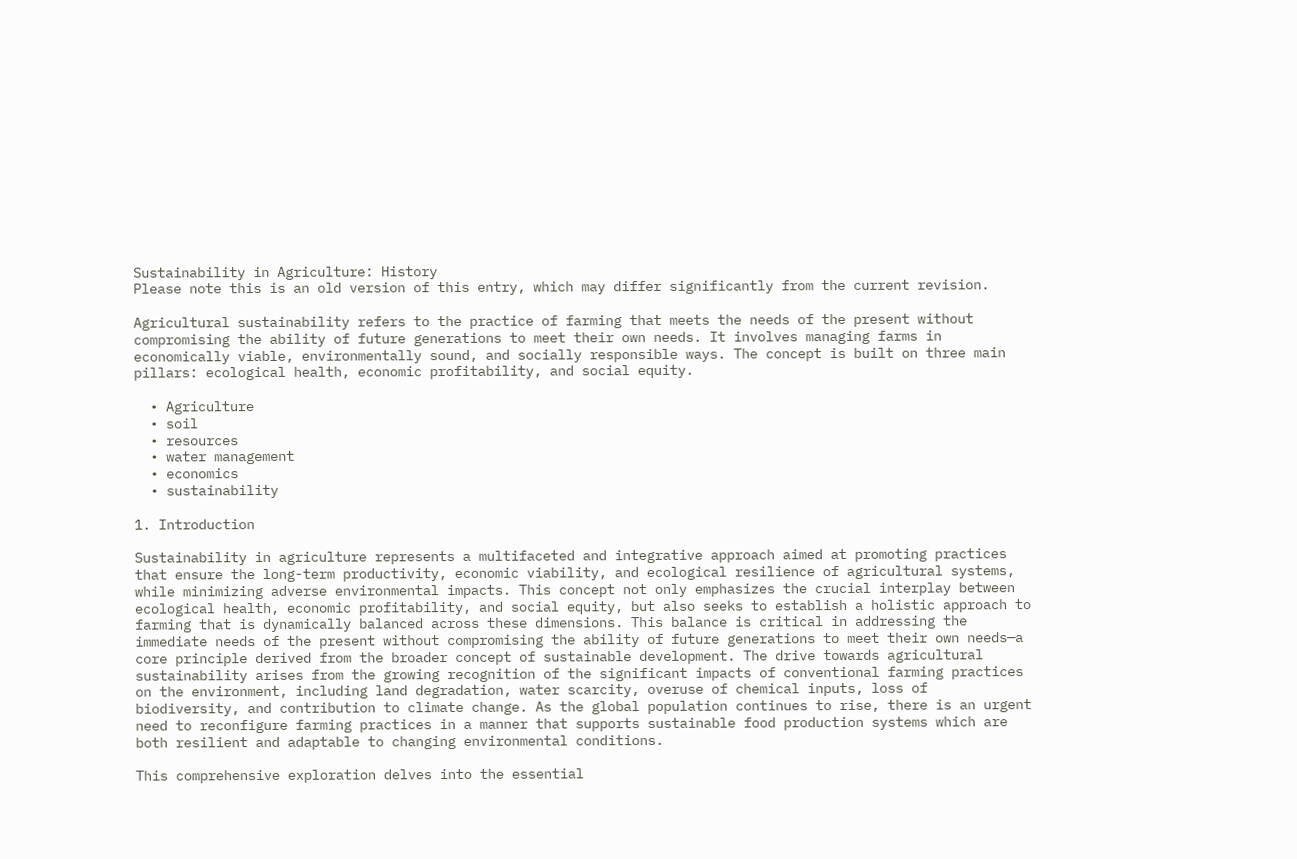Sustainability in Agriculture: History
Please note this is an old version of this entry, which may differ significantly from the current revision.

Agricultural sustainability refers to the practice of farming that meets the needs of the present without compromising the ability of future generations to meet their own needs. It involves managing farms in economically viable, environmentally sound, and socially responsible ways. The concept is built on three main pillars: ecological health, economic profitability, and social equity.

  • Agriculture
  • soil
  • resources
  • water management
  • economics
  • sustainability

1. Introduction

Sustainability in agriculture represents a multifaceted and integrative approach aimed at promoting practices that ensure the long-term productivity, economic viability, and ecological resilience of agricultural systems, while minimizing adverse environmental impacts. This concept not only emphasizes the crucial interplay between ecological health, economic profitability, and social equity, but also seeks to establish a holistic approach to farming that is dynamically balanced across these dimensions. This balance is critical in addressing the immediate needs of the present without compromising the ability of future generations to meet their own needs—a core principle derived from the broader concept of sustainable development. The drive towards agricultural sustainability arises from the growing recognition of the significant impacts of conventional farming practices on the environment, including land degradation, water scarcity, overuse of chemical inputs, loss of biodiversity, and contribution to climate change. As the global population continues to rise, there is an urgent need to reconfigure farming practices in a manner that supports sustainable food production systems which are both resilient and adaptable to changing environmental conditions.

This comprehensive exploration delves into the essential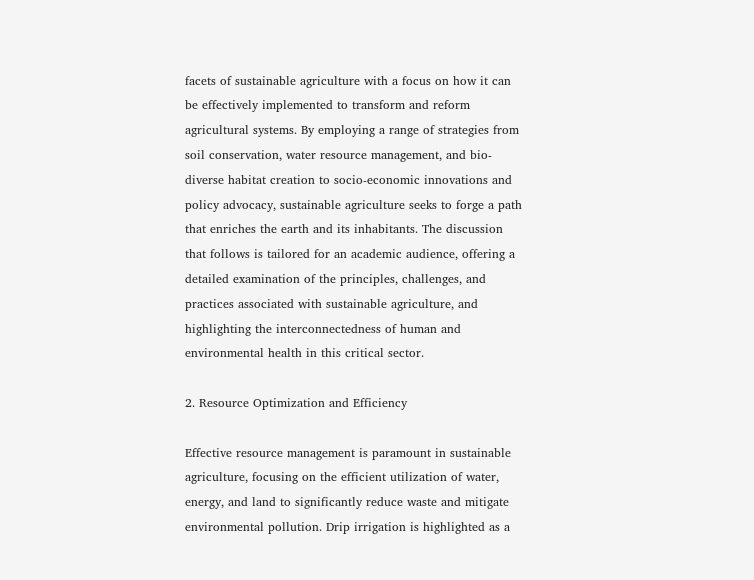facets of sustainable agriculture with a focus on how it can be effectively implemented to transform and reform agricultural systems. By employing a range of strategies from soil conservation, water resource management, and bio-diverse habitat creation to socio-economic innovations and policy advocacy, sustainable agriculture seeks to forge a path that enriches the earth and its inhabitants. The discussion that follows is tailored for an academic audience, offering a detailed examination of the principles, challenges, and practices associated with sustainable agriculture, and highlighting the interconnectedness of human and environmental health in this critical sector.

2. Resource Optimization and Efficiency

Effective resource management is paramount in sustainable agriculture, focusing on the efficient utilization of water, energy, and land to significantly reduce waste and mitigate environmental pollution. Drip irrigation is highlighted as a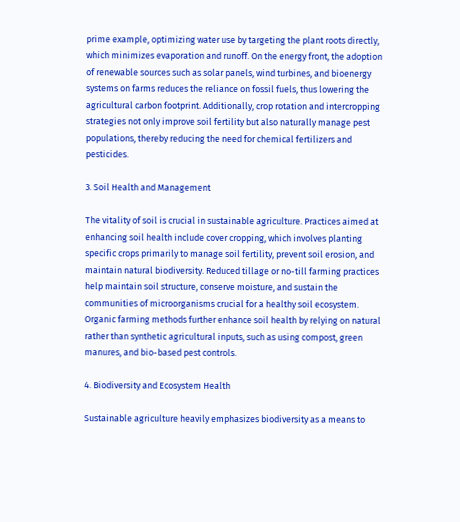prime example, optimizing water use by targeting the plant roots directly, which minimizes evaporation and runoff. On the energy front, the adoption of renewable sources such as solar panels, wind turbines, and bioenergy systems on farms reduces the reliance on fossil fuels, thus lowering the agricultural carbon footprint. Additionally, crop rotation and intercropping strategies not only improve soil fertility but also naturally manage pest populations, thereby reducing the need for chemical fertilizers and pesticides.

3. Soil Health and Management

The vitality of soil is crucial in sustainable agriculture. Practices aimed at enhancing soil health include cover cropping, which involves planting specific crops primarily to manage soil fertility, prevent soil erosion, and maintain natural biodiversity. Reduced tillage or no-till farming practices help maintain soil structure, conserve moisture, and sustain the communities of microorganisms crucial for a healthy soil ecosystem. Organic farming methods further enhance soil health by relying on natural rather than synthetic agricultural inputs, such as using compost, green manures, and bio-based pest controls.

4. Biodiversity and Ecosystem Health

Sustainable agriculture heavily emphasizes biodiversity as a means to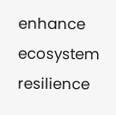enhance ecosystem resilience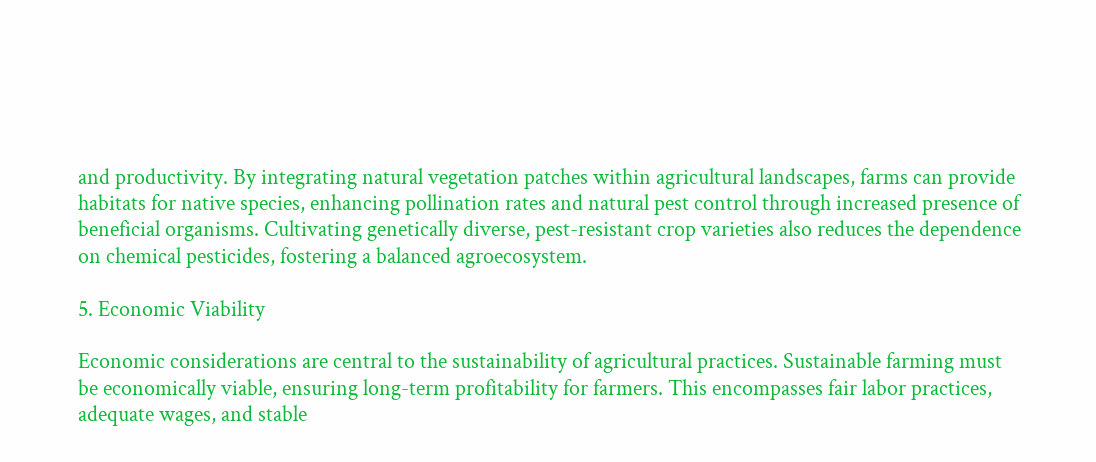and productivity. By integrating natural vegetation patches within agricultural landscapes, farms can provide habitats for native species, enhancing pollination rates and natural pest control through increased presence of beneficial organisms. Cultivating genetically diverse, pest-resistant crop varieties also reduces the dependence on chemical pesticides, fostering a balanced agroecosystem.

5. Economic Viability

Economic considerations are central to the sustainability of agricultural practices. Sustainable farming must be economically viable, ensuring long-term profitability for farmers. This encompasses fair labor practices, adequate wages, and stable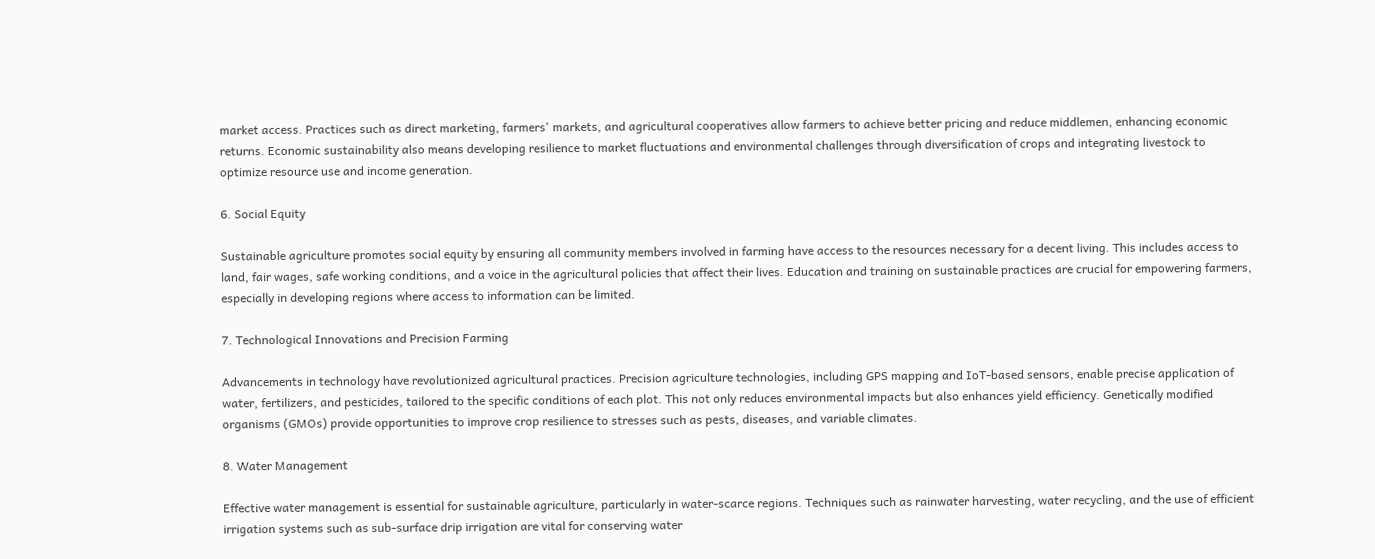market access. Practices such as direct marketing, farmers' markets, and agricultural cooperatives allow farmers to achieve better pricing and reduce middlemen, enhancing economic returns. Economic sustainability also means developing resilience to market fluctuations and environmental challenges through diversification of crops and integrating livestock to optimize resource use and income generation.

6. Social Equity

Sustainable agriculture promotes social equity by ensuring all community members involved in farming have access to the resources necessary for a decent living. This includes access to land, fair wages, safe working conditions, and a voice in the agricultural policies that affect their lives. Education and training on sustainable practices are crucial for empowering farmers, especially in developing regions where access to information can be limited.

7. Technological Innovations and Precision Farming

Advancements in technology have revolutionized agricultural practices. Precision agriculture technologies, including GPS mapping and IoT-based sensors, enable precise application of water, fertilizers, and pesticides, tailored to the specific conditions of each plot. This not only reduces environmental impacts but also enhances yield efficiency. Genetically modified organisms (GMOs) provide opportunities to improve crop resilience to stresses such as pests, diseases, and variable climates.

8. Water Management

Effective water management is essential for sustainable agriculture, particularly in water-scarce regions. Techniques such as rainwater harvesting, water recycling, and the use of efficient irrigation systems such as sub-surface drip irrigation are vital for conserving water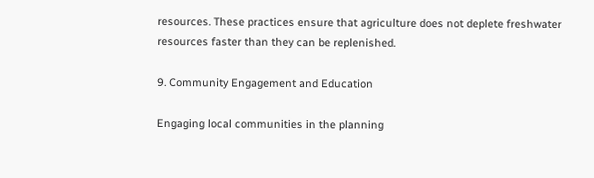resources. These practices ensure that agriculture does not deplete freshwater resources faster than they can be replenished.

9. Community Engagement and Education

Engaging local communities in the planning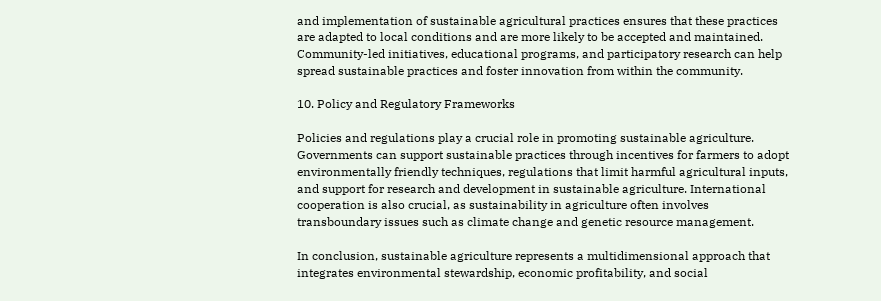and implementation of sustainable agricultural practices ensures that these practices are adapted to local conditions and are more likely to be accepted and maintained. Community-led initiatives, educational programs, and participatory research can help spread sustainable practices and foster innovation from within the community.

10. Policy and Regulatory Frameworks

Policies and regulations play a crucial role in promoting sustainable agriculture. Governments can support sustainable practices through incentives for farmers to adopt environmentally friendly techniques, regulations that limit harmful agricultural inputs, and support for research and development in sustainable agriculture. International cooperation is also crucial, as sustainability in agriculture often involves transboundary issues such as climate change and genetic resource management.

In conclusion, sustainable agriculture represents a multidimensional approach that integrates environmental stewardship, economic profitability, and social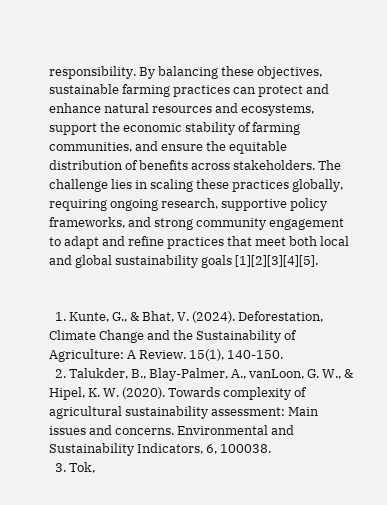responsibility. By balancing these objectives, sustainable farming practices can protect and enhance natural resources and ecosystems, support the economic stability of farming communities, and ensure the equitable distribution of benefits across stakeholders. The challenge lies in scaling these practices globally, requiring ongoing research, supportive policy frameworks, and strong community engagement to adapt and refine practices that meet both local and global sustainability goals [1][2][3][4][5].


  1. Kunte, G., & Bhat, V. (2024). Deforestation, Climate Change and the Sustainability of Agriculture: A Review. 15(1), 140-150.
  2. Talukder, B., Blay-Palmer, A., vanLoon, G. W., & Hipel, K. W. (2020). Towards complexity of agricultural sustainability assessment: Main issues and concerns. Environmental and Sustainability Indicators, 6, 100038.
  3. Tok,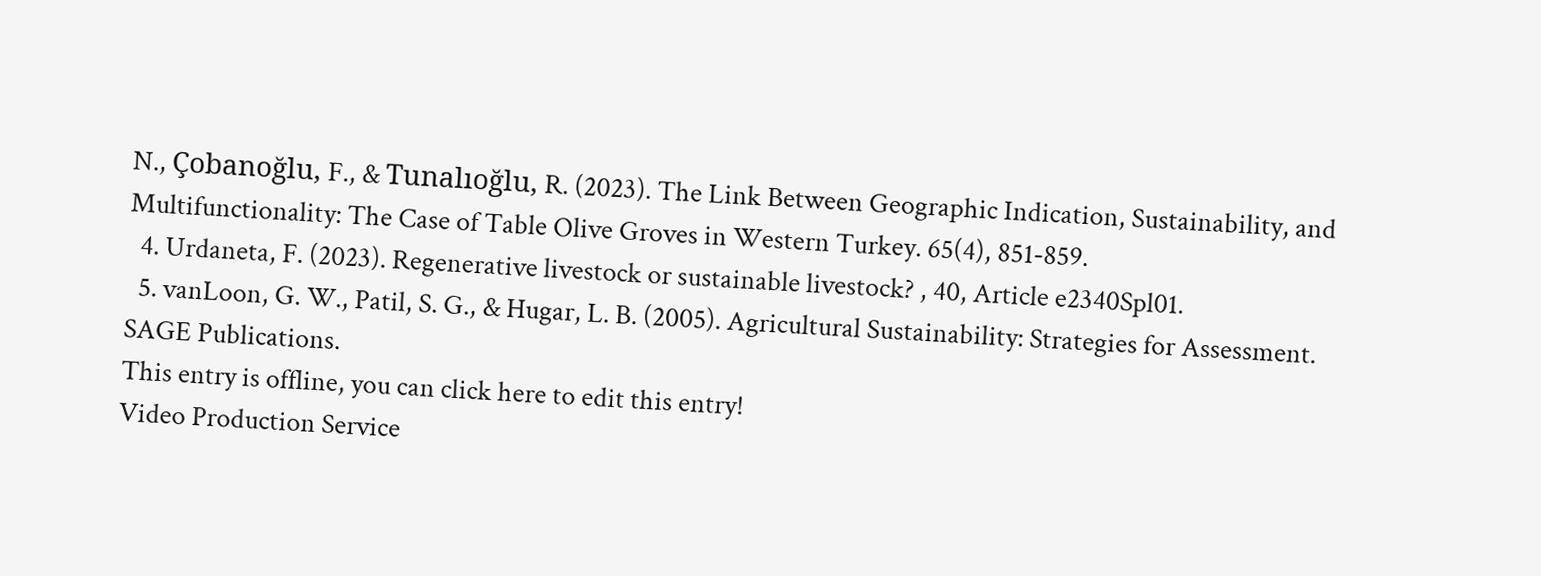N., Çobanoğlu, F., & Tunalıoğlu, R. (2023). The Link Between Geographic Indication, Sustainability, and Multifunctionality: The Case of Table Olive Groves in Western Turkey. 65(4), 851-859.
  4. Urdaneta, F. (2023). Regenerative livestock or sustainable livestock? , 40, Article e2340Spl01.
  5. vanLoon, G. W., Patil, S. G., & Hugar, L. B. (2005). Agricultural Sustainability: Strategies for Assessment. SAGE Publications.
This entry is offline, you can click here to edit this entry!
Video Production Service